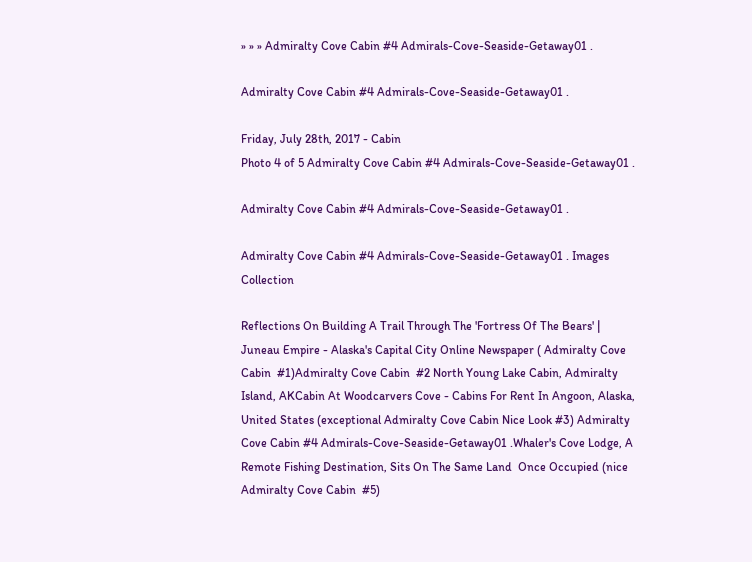» » » Admiralty Cove Cabin #4 Admirals-Cove-Seaside-Getaway01 .

Admiralty Cove Cabin #4 Admirals-Cove-Seaside-Getaway01 .

Friday, July 28th, 2017 - Cabin
Photo 4 of 5 Admiralty Cove Cabin #4 Admirals-Cove-Seaside-Getaway01 .

Admiralty Cove Cabin #4 Admirals-Cove-Seaside-Getaway01 .

Admiralty Cove Cabin #4 Admirals-Cove-Seaside-Getaway01 . Images Collection

Reflections On Building A Trail Through The 'Fortress Of The Bears' |  Juneau Empire - Alaska's Capital City Online Newspaper ( Admiralty Cove Cabin  #1)Admiralty Cove Cabin  #2 North Young Lake Cabin, Admiralty Island, AKCabin At Woodcarvers Cove - Cabins For Rent In Angoon, Alaska, United States (exceptional Admiralty Cove Cabin Nice Look #3) Admiralty Cove Cabin #4 Admirals-Cove-Seaside-Getaway01 .Whaler's Cove Lodge, A Remote Fishing Destination, Sits On The Same Land  Once Occupied (nice Admiralty Cove Cabin  #5)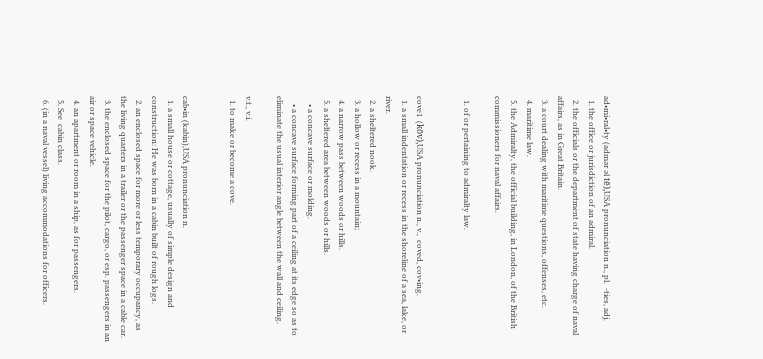ad•mi•ral•ty (admər əl tē),USA pronunciation n., pl.  -ties, adj.
  1. the office or jurisdiction of an admiral.
  2. the officials or the department of state having charge of naval affairs, as in Great Britain.
  3. a court dealing with maritime questions, offenses, etc.
  4. maritime law.
  5. the Admiralty, the official building, in London, of the British commissioners for naval affairs.

  1. of or pertaining to admiralty law.


cove1  (kōv),USA pronunciation n., v.,  coved, cov•ing.
  1. a small indentation or recess in the shoreline of a sea, lake, or river.
  2. a sheltered nook.
  3. a hollow or recess in a mountain;
  4. a narrow pass between woods or hills.
  5. a sheltered area between woods or hills.
    • a concave surface or molding.
    • a concave surface forming part of a ceiling at its edge so as to eliminate the usual interior angle between the wall and ceiling.

v.t., v.i.
  1. to make or become a cove.


cab•in (kabin),USA pronunciation n.
  1. a small house or cottage, usually of simple design and construction: He was born in a cabin built of rough logs.
  2. an enclosed space for more or less temporary occupancy, as the living quarters in a trailer or the passenger space in a cable car.
  3. the enclosed space for the pilot, cargo, or esp. passengers in an air or space vehicle.
  4. an apartment or room in a ship, as for passengers.
  5. See  cabin class.
  6. (in a naval vessel) living accommodations for officers.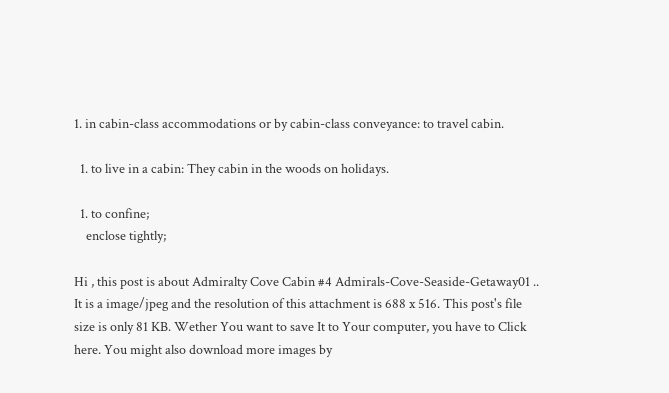1. in cabin-class accommodations or by cabin-class conveyance: to travel cabin.

  1. to live in a cabin: They cabin in the woods on holidays.

  1. to confine;
    enclose tightly;

Hi , this post is about Admiralty Cove Cabin #4 Admirals-Cove-Seaside-Getaway01 .. It is a image/jpeg and the resolution of this attachment is 688 x 516. This post's file size is only 81 KB. Wether You want to save It to Your computer, you have to Click here. You might also download more images by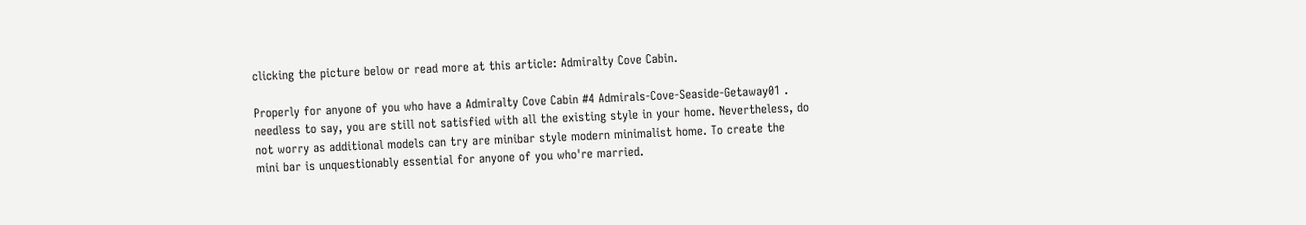clicking the picture below or read more at this article: Admiralty Cove Cabin.

Properly for anyone of you who have a Admiralty Cove Cabin #4 Admirals-Cove-Seaside-Getaway01 . needless to say, you are still not satisfied with all the existing style in your home. Nevertheless, do not worry as additional models can try are minibar style modern minimalist home. To create the mini bar is unquestionably essential for anyone of you who're married.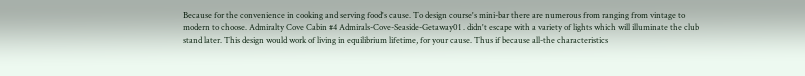Because for the convenience in cooking and serving food's cause. To design course's mini-bar there are numerous from ranging from vintage to modern to choose. Admiralty Cove Cabin #4 Admirals-Cove-Seaside-Getaway01 . didn't escape with a variety of lights which will illuminate the club stand later. This design would work of living in equilibrium lifetime, for your cause. Thus if because all-the characteristics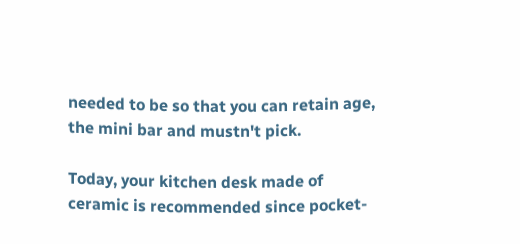needed to be so that you can retain age, the mini bar and mustn't pick.

Today, your kitchen desk made of ceramic is recommended since pocket-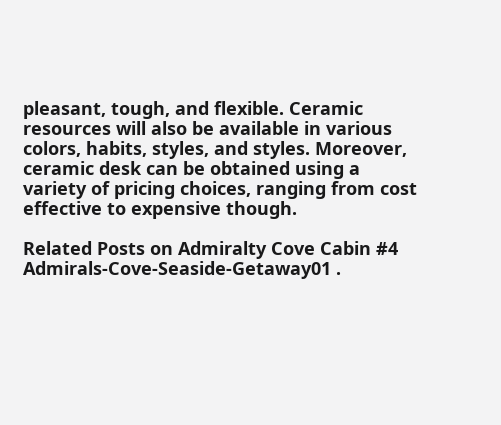pleasant, tough, and flexible. Ceramic resources will also be available in various colors, habits, styles, and styles. Moreover, ceramic desk can be obtained using a variety of pricing choices, ranging from cost effective to expensive though.

Related Posts on Admiralty Cove Cabin #4 Admirals-Cove-Seaside-Getaway01 .